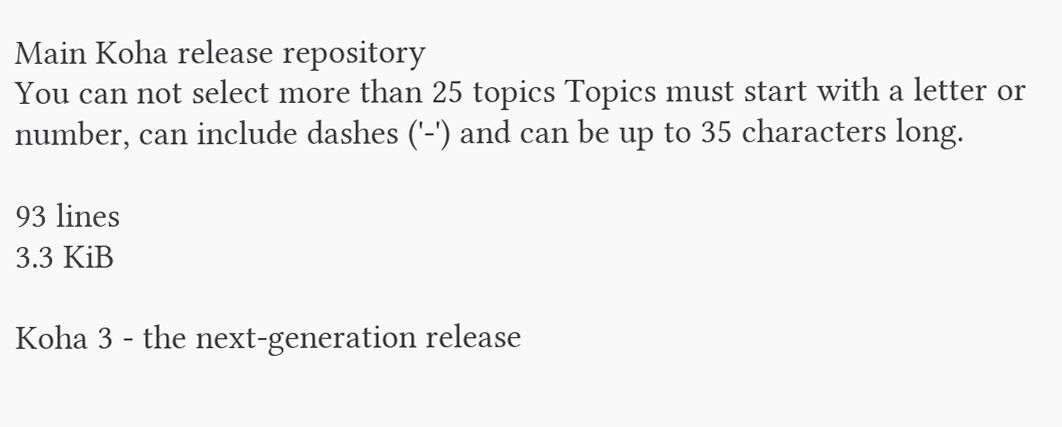Main Koha release repository
You can not select more than 25 topics Topics must start with a letter or number, can include dashes ('-') and can be up to 35 characters long.

93 lines
3.3 KiB

Koha 3 - the next-generation release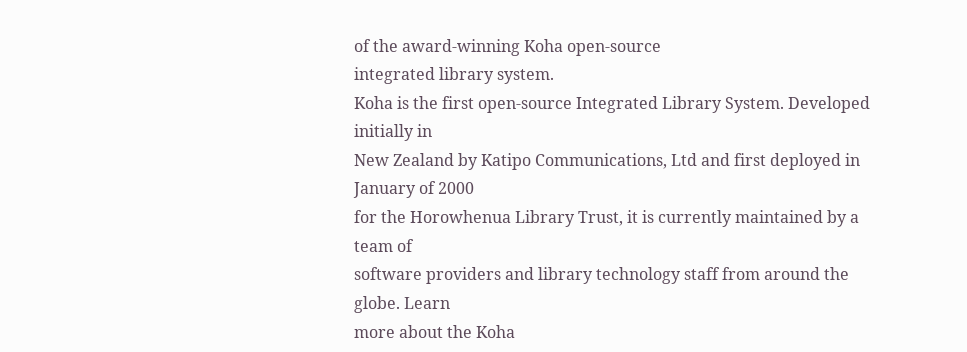of the award-winning Koha open-source
integrated library system.
Koha is the first open-source Integrated Library System. Developed initially in
New Zealand by Katipo Communications, Ltd and first deployed in January of 2000
for the Horowhenua Library Trust, it is currently maintained by a team of
software providers and library technology staff from around the globe. Learn
more about the Koha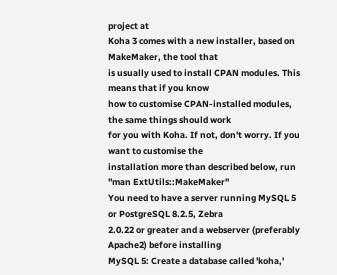project at
Koha 3 comes with a new installer, based on MakeMaker, the tool that
is usually used to install CPAN modules. This means that if you know
how to customise CPAN-installed modules, the same things should work
for you with Koha. If not, don't worry. If you want to customise the
installation more than described below, run "man ExtUtils::MakeMaker"
You need to have a server running MySQL 5 or PostgreSQL 8.2.5, Zebra
2.0.22 or greater and a webserver (preferably Apache2) before installing
MySQL 5: Create a database called 'koha,'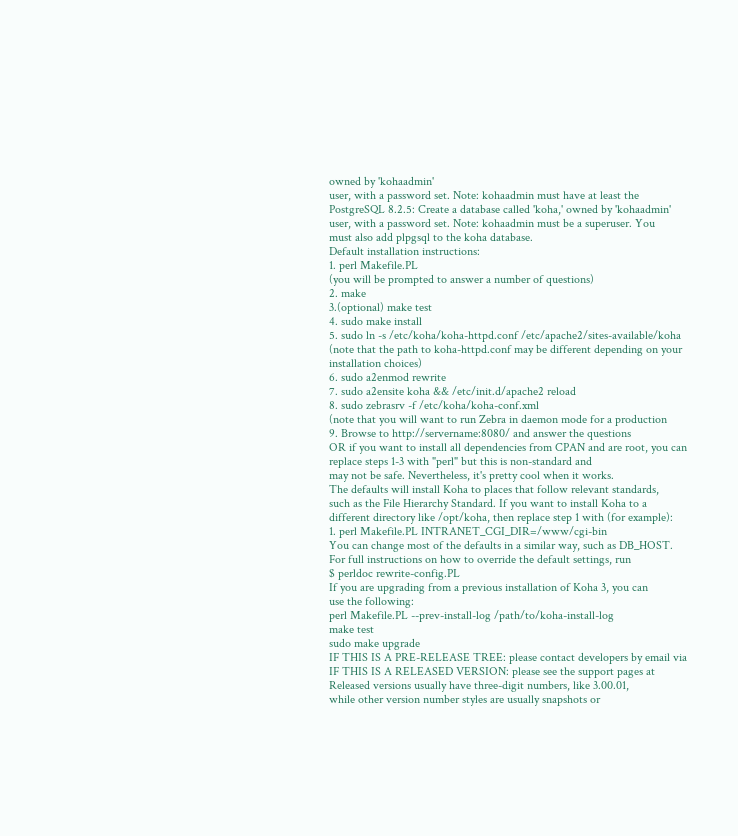owned by 'kohaadmin'
user, with a password set. Note: kohaadmin must have at least the
PostgreSQL 8.2.5: Create a database called 'koha,' owned by 'kohaadmin'
user, with a password set. Note: kohaadmin must be a superuser. You
must also add plpgsql to the koha database.
Default installation instructions:
1. perl Makefile.PL
(you will be prompted to answer a number of questions)
2. make
3.(optional) make test
4. sudo make install
5. sudo ln -s /etc/koha/koha-httpd.conf /etc/apache2/sites-available/koha
(note that the path to koha-httpd.conf may be different depending on your
installation choices)
6. sudo a2enmod rewrite
7. sudo a2ensite koha && /etc/init.d/apache2 reload
8. sudo zebrasrv -f /etc/koha/koha-conf.xml
(note that you will want to run Zebra in daemon mode for a production
9. Browse to http://servername:8080/ and answer the questions
OR if you want to install all dependencies from CPAN and are root, you can
replace steps 1-3 with "perl" but this is non-standard and
may not be safe. Nevertheless, it's pretty cool when it works.
The defaults will install Koha to places that follow relevant standards,
such as the File Hierarchy Standard. If you want to install Koha to a
different directory like /opt/koha, then replace step 1 with (for example):
1. perl Makefile.PL INTRANET_CGI_DIR=/www/cgi-bin
You can change most of the defaults in a similar way, such as DB_HOST.
For full instructions on how to override the default settings, run
$ perldoc rewrite-config.PL
If you are upgrading from a previous installation of Koha 3, you can
use the following:
perl Makefile.PL --prev-install-log /path/to/koha-install-log
make test
sudo make upgrade
IF THIS IS A PRE-RELEASE TREE: please contact developers by email via
IF THIS IS A RELEASED VERSION: please see the support pages at
Released versions usually have three-digit numbers, like 3.00.01,
while other version number styles are usually snapshots or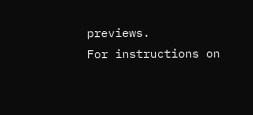previews.
For instructions on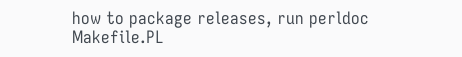how to package releases, run perldoc Makefile.PL